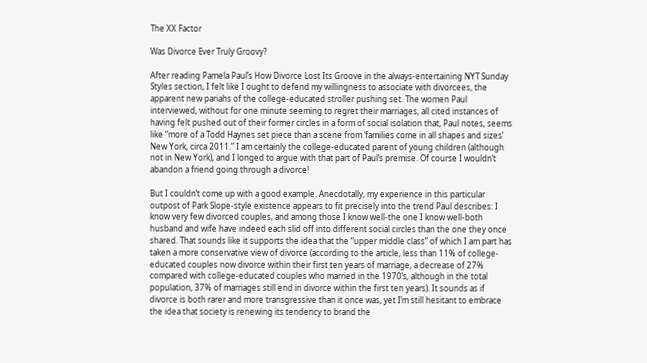The XX Factor

Was Divorce Ever Truly Groovy?

After reading Pamela Paul’s How Divorce Lost Its Groove in the always-entertaining NYT Sunday Styles section, I felt like I ought to defend my willingness to associate with divorcees, the apparent new pariahs of the college-educated stroller pushing set. The women Paul interviewed, without for one minute seeming to regret their marriages, all cited instances of having felt pushed out of their former circles in a form of social isolation that, Paul notes, seems like “more of a Todd Haynes set piece than a scene from ‘families come in all shapes and sizes’ New York, circa 2011.” I am certainly the college-educated parent of young children (although not in New York), and I longed to argue with that part of Paul’s premise. Of course I wouldn’t abandon a friend going through a divorce!

But I couldn’t come up with a good example. Anecdotally, my experience in this particular outpost of Park Slope-style existence appears to fit precisely into the trend Paul describes: I know very few divorced couples, and among those I know well-the one I know well-both husband and wife have indeed each slid off into different social circles than the one they once shared. That sounds like it supports the idea that the “upper middle class” of which I am part has taken a more conservative view of divorce (according to the article, less than 11% of college-educated couples now divorce within their first ten years of marriage, a decrease of 27% compared with college-educated couples who married in the 1970’s, although in the total population, 37% of marriages still end in divorce within the first ten years). It sounds as if divorce is both rarer and more transgressive than it once was, yet I’m still hesitant to embrace the idea that society is renewing its tendency to brand the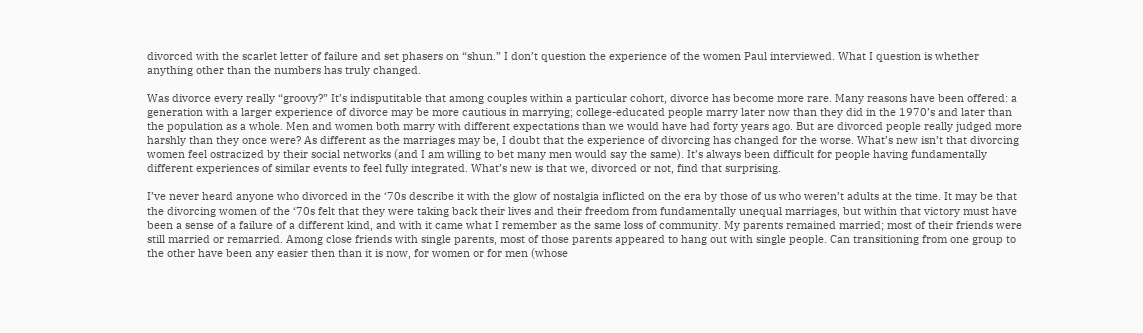divorced with the scarlet letter of failure and set phasers on “shun.” I don’t question the experience of the women Paul interviewed. What I question is whether anything other than the numbers has truly changed.

Was divorce every really “groovy?” It’s indisputitable that among couples within a particular cohort, divorce has become more rare. Many reasons have been offered: a generation with a larger experience of divorce may be more cautious in marrying; college-educated people marry later now than they did in the 1970’s and later than the population as a whole. Men and women both marry with different expectations than we would have had forty years ago. But are divorced people really judged more harshly than they once were? As different as the marriages may be, I doubt that the experience of divorcing has changed for the worse. What’s new isn’t that divorcing women feel ostracized by their social networks (and I am willing to bet many men would say the same). It’s always been difficult for people having fundamentally different experiences of similar events to feel fully integrated. What’s new is that we, divorced or not, find that surprising.

I’ve never heard anyone who divorced in the ‘70s describe it with the glow of nostalgia inflicted on the era by those of us who weren’t adults at the time. It may be that the divorcing women of the ‘70s felt that they were taking back their lives and their freedom from fundamentally unequal marriages, but within that victory must have been a sense of a failure of a different kind, and with it came what I remember as the same loss of community. My parents remained married; most of their friends were still married or remarried. Among close friends with single parents, most of those parents appeared to hang out with single people. Can transitioning from one group to the other have been any easier then than it is now, for women or for men (whose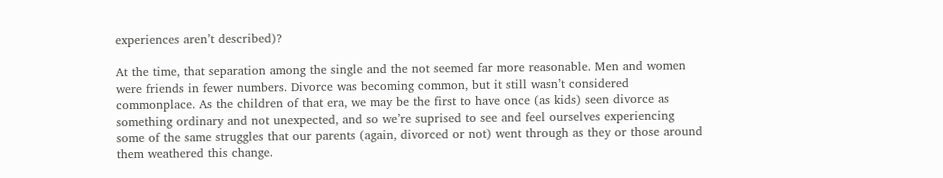experiences aren’t described)?

At the time, that separation among the single and the not seemed far more reasonable. Men and women were friends in fewer numbers. Divorce was becoming common, but it still wasn’t considered commonplace. As the children of that era, we may be the first to have once (as kids) seen divorce as something ordinary and not unexpected, and so we’re suprised to see and feel ourselves experiencing some of the same struggles that our parents (again, divorced or not) went through as they or those around them weathered this change.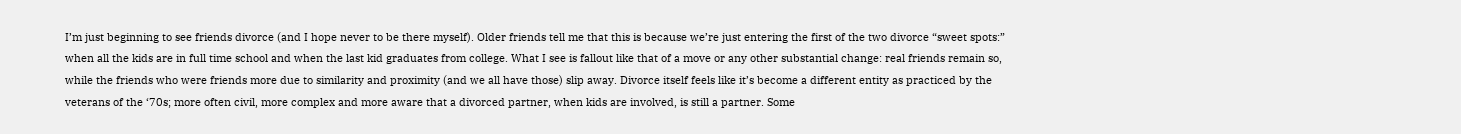I’m just beginning to see friends divorce (and I hope never to be there myself). Older friends tell me that this is because we’re just entering the first of the two divorce “sweet spots:” when all the kids are in full time school and when the last kid graduates from college. What I see is fallout like that of a move or any other substantial change: real friends remain so, while the friends who were friends more due to similarity and proximity (and we all have those) slip away. Divorce itself feels like it’s become a different entity as practiced by the veterans of the ‘70s; more often civil, more complex and more aware that a divorced partner, when kids are involved, is still a partner. Some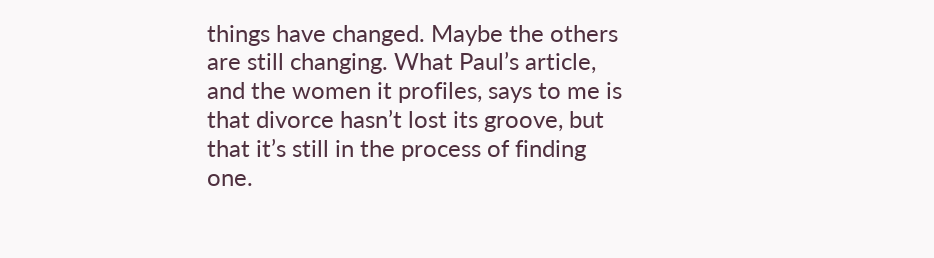things have changed. Maybe the others are still changing. What Paul’s article, and the women it profiles, says to me is that divorce hasn’t lost its groove, but that it’s still in the process of finding one.